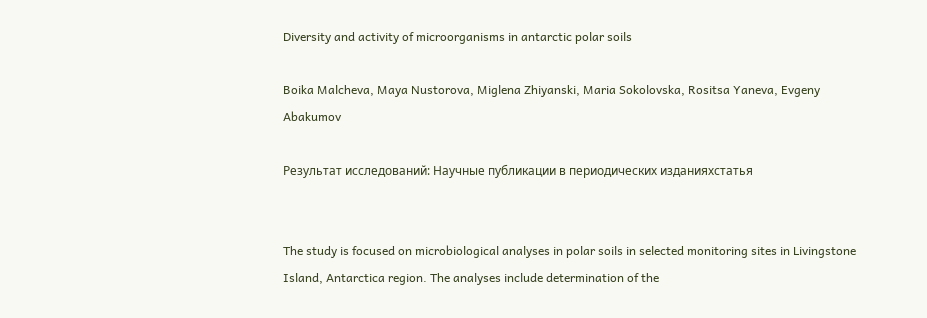Diversity and activity of microorganisms in antarctic polar soils

Boika Malcheva, Maya Nustorova, Miglena Zhiyanski, Maria Sokolovska, Rositsa Yaneva, Evgeny Abakumov

Результат исследований: Научные публикации в периодических изданияхстатья


The study is focused on microbiological analyses in polar soils in selected monitoring sites in Livingstone Island, Antarctica region. The analyses include determination of the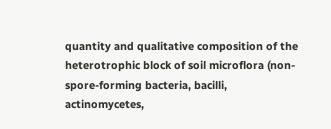quantity and qualitative composition of the heterotrophic block of soil microflora (non-spore-forming bacteria, bacilli, actinomycetes,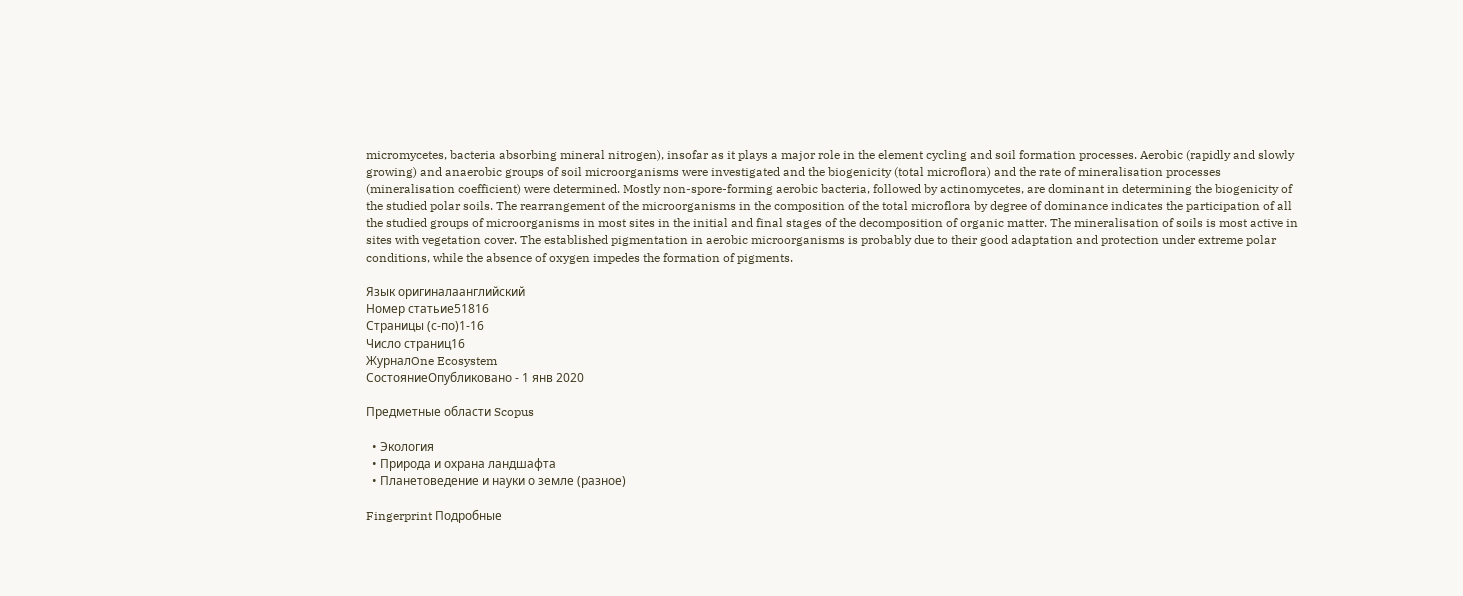micromycetes, bacteria absorbing mineral nitrogen), insofar as it plays a major role in the element cycling and soil formation processes. Aerobic (rapidly and slowly growing) and anaerobic groups of soil microorganisms were investigated and the biogenicity (total microflora) and the rate of mineralisation processes (mineralisation coefficient) were determined. Mostly non-spore-forming aerobic bacteria, followed by actinomycetes, are dominant in determining the biogenicity of the studied polar soils. The rearrangement of the microorganisms in the composition of the total microflora by degree of dominance indicates the participation of all the studied groups of microorganisms in most sites in the initial and final stages of the decomposition of organic matter. The mineralisation of soils is most active in sites with vegetation cover. The established pigmentation in aerobic microorganisms is probably due to their good adaptation and protection under extreme polar conditions, while the absence of oxygen impedes the formation of pigments.

Язык оригиналаанглийский
Номер статьиe51816
Страницы (с-по)1-16
Число страниц16
ЖурналOne Ecosystem
СостояниеОпубликовано - 1 янв 2020

Предметные области Scopus

  • Экология
  • Природа и охрана ландшафта
  • Планетоведение и науки о земле (разное)

Fingerprint Подробные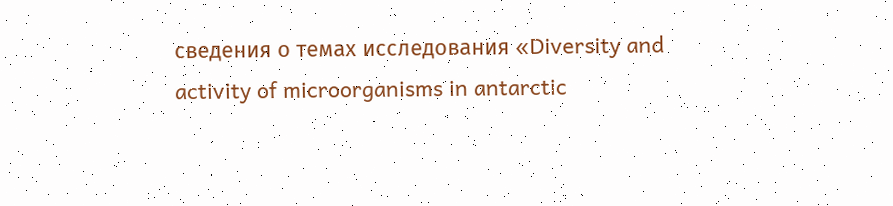сведения о темах исследования «Diversity and activity of microorganisms in antarctic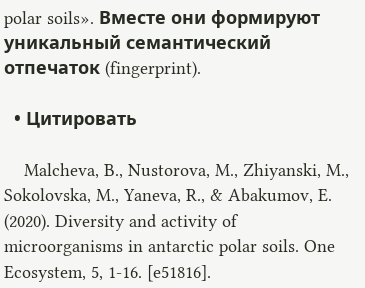polar soils». Вместе они формируют уникальный семантический отпечаток (fingerprint).

  • Цитировать

    Malcheva, B., Nustorova, M., Zhiyanski, M., Sokolovska, M., Yaneva, R., & Abakumov, E. (2020). Diversity and activity of microorganisms in antarctic polar soils. One Ecosystem, 5, 1-16. [e51816].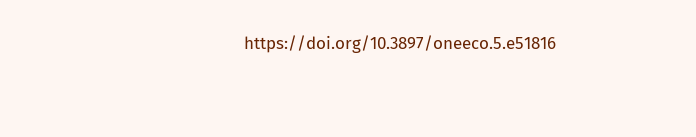https://doi.org/10.3897/oneeco.5.e51816